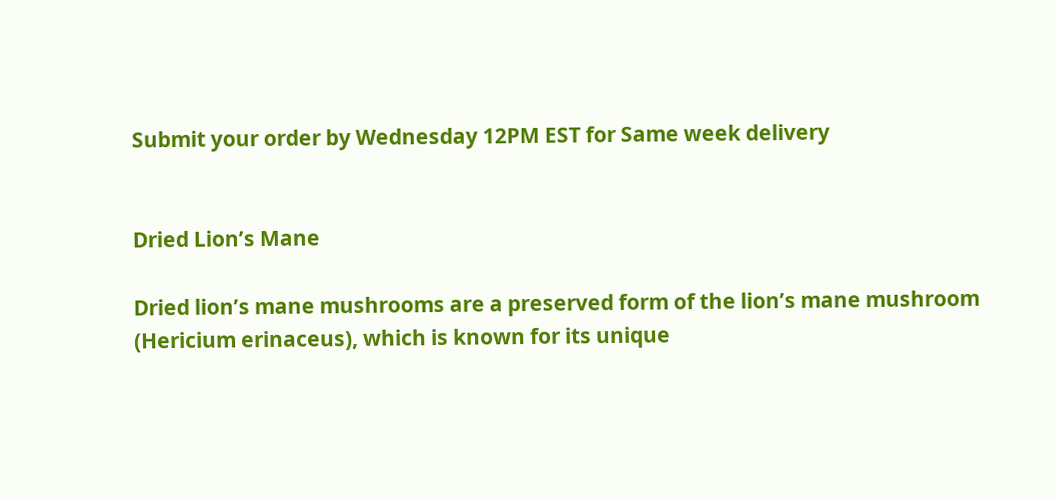Submit your order by Wednesday 12PM EST for Same week delivery


Dried Lion’s Mane

Dried lion’s mane mushrooms are a preserved form of the lion’s mane mushroom (Hericium erinaceus), which is known for its unique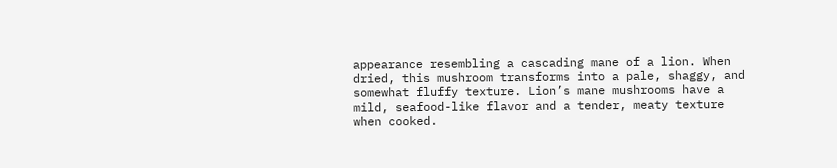appearance resembling a cascading mane of a lion. When dried, this mushroom transforms into a pale, shaggy, and somewhat fluffy texture. Lion’s mane mushrooms have a mild, seafood-like flavor and a tender, meaty texture when cooked.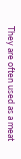They are often used as a meat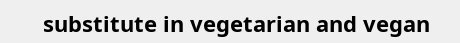substitute in vegetarian and vegan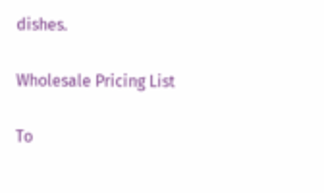dishes.

Wholesale Pricing List

To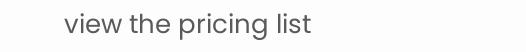view the pricing list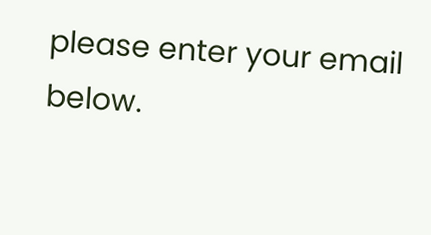please enter your email below.